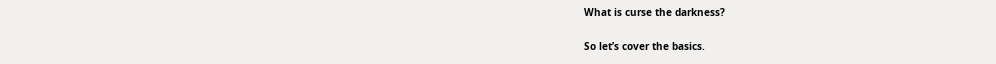What is curse the darkness?

So let’s cover the basics.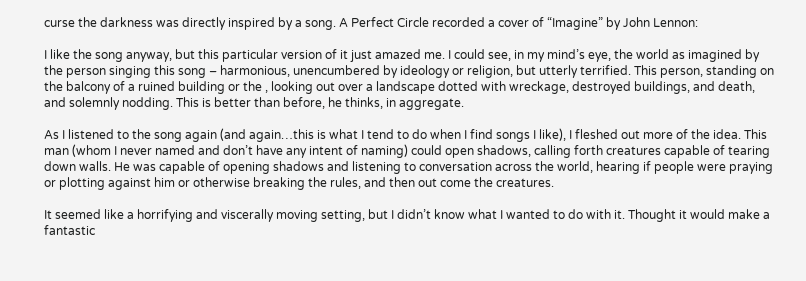curse the darkness was directly inspired by a song. A Perfect Circle recorded a cover of “Imagine” by John Lennon:

I like the song anyway, but this particular version of it just amazed me. I could see, in my mind’s eye, the world as imagined by the person singing this song – harmonious, unencumbered by ideology or religion, but utterly terrified. This person, standing on the balcony of a ruined building or the , looking out over a landscape dotted with wreckage, destroyed buildings, and death, and solemnly nodding. This is better than before, he thinks, in aggregate.

As I listened to the song again (and again…this is what I tend to do when I find songs I like), I fleshed out more of the idea. This man (whom I never named and don’t have any intent of naming) could open shadows, calling forth creatures capable of tearing down walls. He was capable of opening shadows and listening to conversation across the world, hearing if people were praying or plotting against him or otherwise breaking the rules, and then out come the creatures.

It seemed like a horrifying and viscerally moving setting, but I didn’t know what I wanted to do with it. Thought it would make a fantastic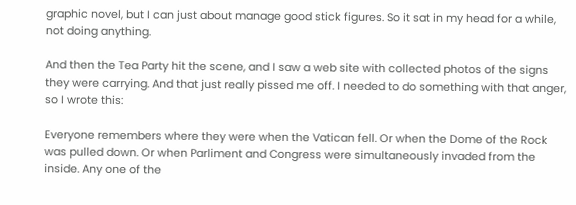graphic novel, but I can just about manage good stick figures. So it sat in my head for a while, not doing anything.

And then the Tea Party hit the scene, and I saw a web site with collected photos of the signs they were carrying. And that just really pissed me off. I needed to do something with that anger, so I wrote this:

Everyone remembers where they were when the Vatican fell. Or when the Dome of the Rock was pulled down. Or when Parliment and Congress were simultaneously invaded from the inside. Any one of the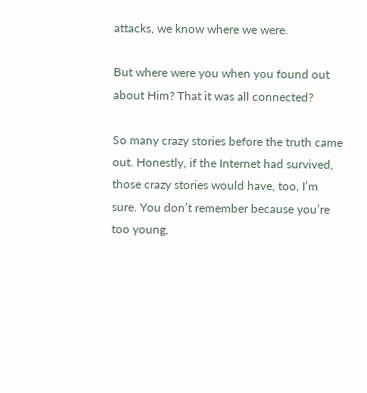attacks, we know where we were.

But where were you when you found out about Him? That it was all connected?

So many crazy stories before the truth came out. Honestly, if the Internet had survived, those crazy stories would have, too, I’m sure. You don’t remember because you’re too young,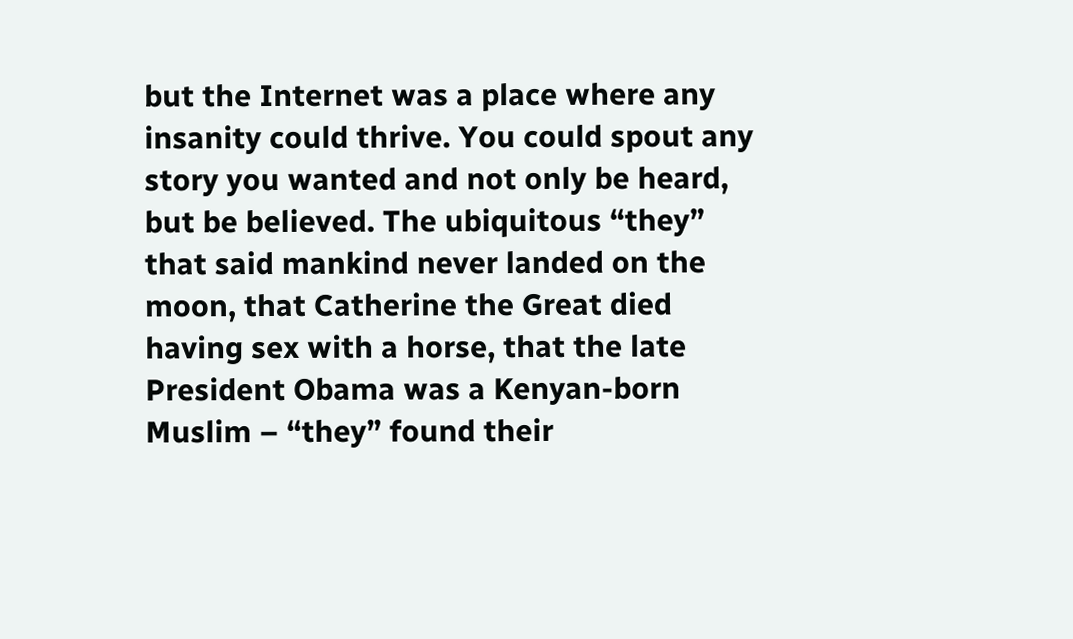but the Internet was a place where any insanity could thrive. You could spout any story you wanted and not only be heard, but be believed. The ubiquitous “they” that said mankind never landed on the moon, that Catherine the Great died having sex with a horse, that the late President Obama was a Kenyan-born Muslim – “they” found their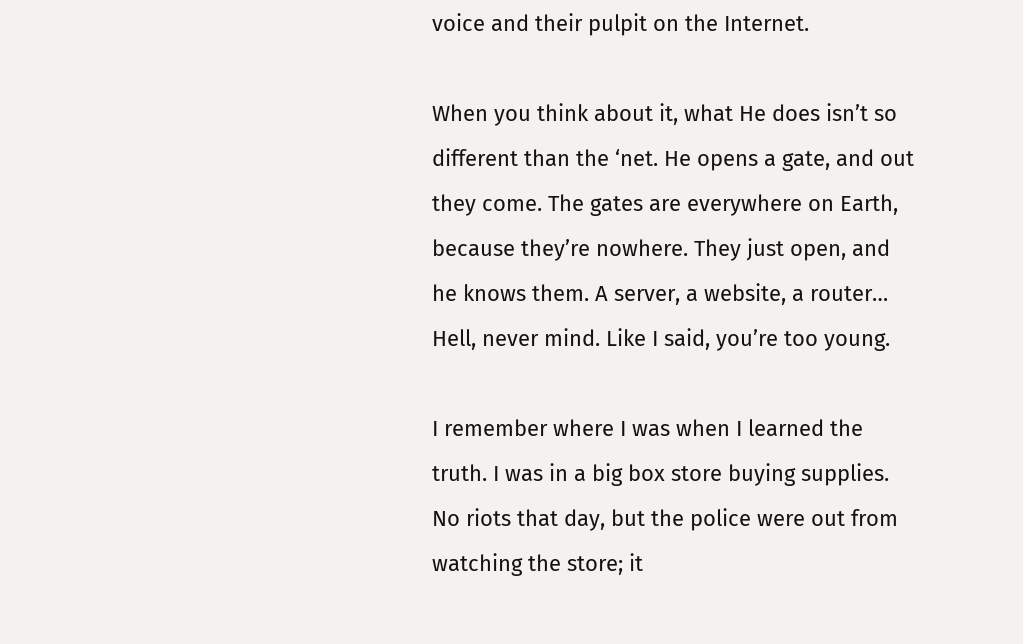voice and their pulpit on the Internet.

When you think about it, what He does isn’t so different than the ‘net. He opens a gate, and out they come. The gates are everywhere on Earth, because they’re nowhere. They just open, and he knows them. A server, a website, a router… Hell, never mind. Like I said, you’re too young.

I remember where I was when I learned the truth. I was in a big box store buying supplies. No riots that day, but the police were out from watching the store; it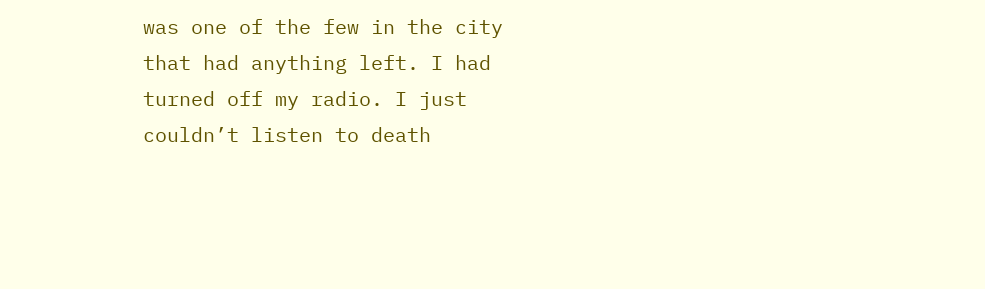was one of the few in the city that had anything left. I had turned off my radio. I just couldn’t listen to death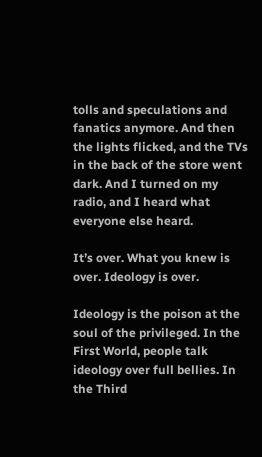tolls and speculations and fanatics anymore. And then the lights flicked, and the TVs in the back of the store went dark. And I turned on my radio, and I heard what everyone else heard.

It’s over. What you knew is over. Ideology is over.

Ideology is the poison at the soul of the privileged. In the First World, people talk ideology over full bellies. In the Third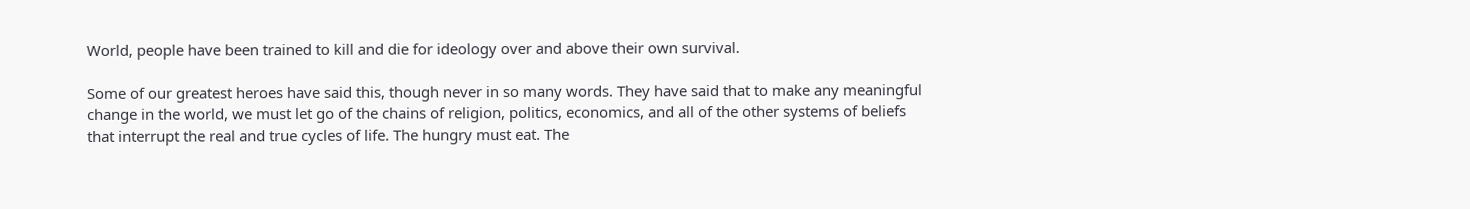World, people have been trained to kill and die for ideology over and above their own survival.

Some of our greatest heroes have said this, though never in so many words. They have said that to make any meaningful change in the world, we must let go of the chains of religion, politics, economics, and all of the other systems of beliefs that interrupt the real and true cycles of life. The hungry must eat. The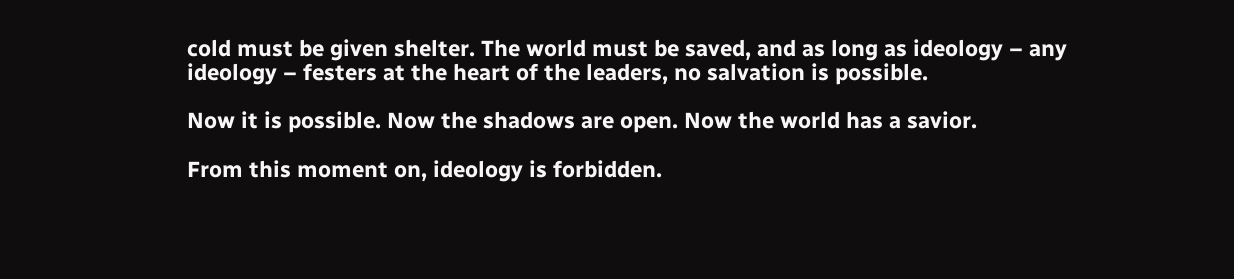cold must be given shelter. The world must be saved, and as long as ideology – any ideology – festers at the heart of the leaders, no salvation is possible.

Now it is possible. Now the shadows are open. Now the world has a savior.

From this moment on, ideology is forbidden.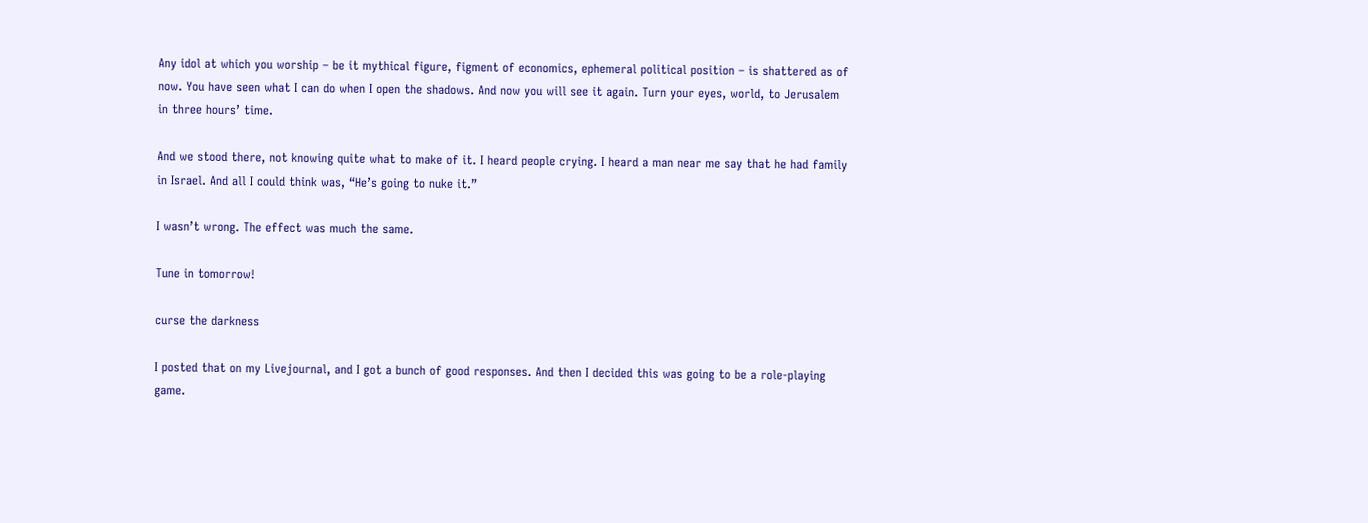Any idol at which you worship – be it mythical figure, figment of economics, ephemeral political position – is shattered as of now. You have seen what I can do when I open the shadows. And now you will see it again. Turn your eyes, world, to Jerusalem in three hours’ time.

And we stood there, not knowing quite what to make of it. I heard people crying. I heard a man near me say that he had family in Israel. And all I could think was, “He’s going to nuke it.”

I wasn’t wrong. The effect was much the same.

Tune in tomorrow!

curse the darkness

I posted that on my Livejournal, and I got a bunch of good responses. And then I decided this was going to be a role-playing game.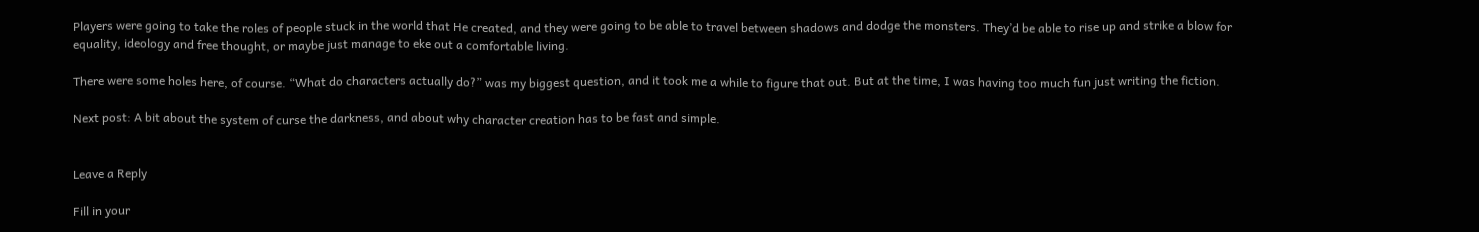Players were going to take the roles of people stuck in the world that He created, and they were going to be able to travel between shadows and dodge the monsters. They’d be able to rise up and strike a blow for equality, ideology and free thought, or maybe just manage to eke out a comfortable living.

There were some holes here, of course. “What do characters actually do?” was my biggest question, and it took me a while to figure that out. But at the time, I was having too much fun just writing the fiction.

Next post: A bit about the system of curse the darkness, and about why character creation has to be fast and simple.


Leave a Reply

Fill in your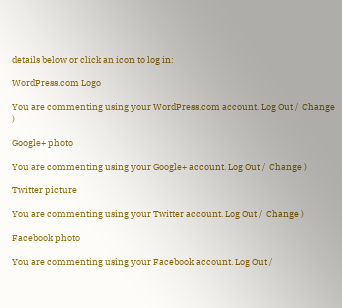details below or click an icon to log in:

WordPress.com Logo

You are commenting using your WordPress.com account. Log Out /  Change )

Google+ photo

You are commenting using your Google+ account. Log Out /  Change )

Twitter picture

You are commenting using your Twitter account. Log Out /  Change )

Facebook photo

You are commenting using your Facebook account. Log Out /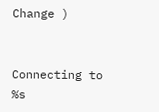Change )


Connecting to %s